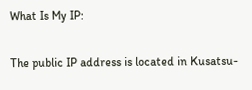What Is My IP:

The public IP address is located in Kusatsu-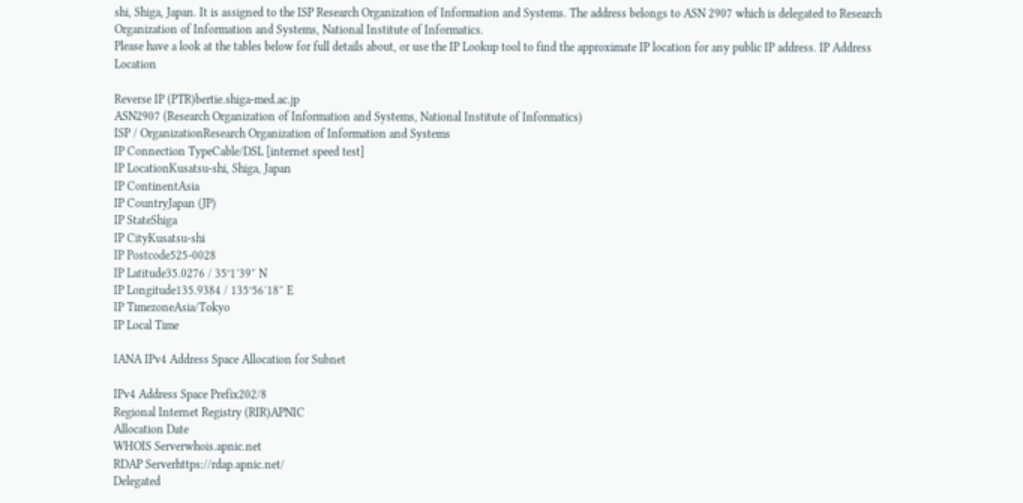shi, Shiga, Japan. It is assigned to the ISP Research Organization of Information and Systems. The address belongs to ASN 2907 which is delegated to Research Organization of Information and Systems, National Institute of Informatics.
Please have a look at the tables below for full details about, or use the IP Lookup tool to find the approximate IP location for any public IP address. IP Address Location

Reverse IP (PTR)bertie.shiga-med.ac.jp
ASN2907 (Research Organization of Information and Systems, National Institute of Informatics)
ISP / OrganizationResearch Organization of Information and Systems
IP Connection TypeCable/DSL [internet speed test]
IP LocationKusatsu-shi, Shiga, Japan
IP ContinentAsia
IP CountryJapan (JP)
IP StateShiga
IP CityKusatsu-shi
IP Postcode525-0028
IP Latitude35.0276 / 35°1′39″ N
IP Longitude135.9384 / 135°56′18″ E
IP TimezoneAsia/Tokyo
IP Local Time

IANA IPv4 Address Space Allocation for Subnet

IPv4 Address Space Prefix202/8
Regional Internet Registry (RIR)APNIC
Allocation Date
WHOIS Serverwhois.apnic.net
RDAP Serverhttps://rdap.apnic.net/
Delegated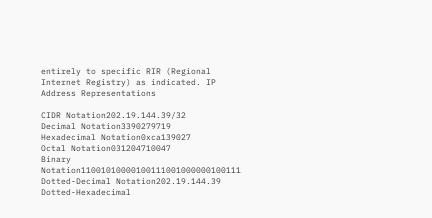entirely to specific RIR (Regional Internet Registry) as indicated. IP Address Representations

CIDR Notation202.19.144.39/32
Decimal Notation3390279719
Hexadecimal Notation0xca139027
Octal Notation031204710047
Binary Notation11001010000100111001000000100111
Dotted-Decimal Notation202.19.144.39
Dotted-Hexadecimal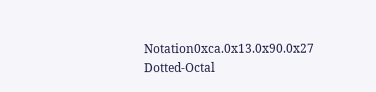Notation0xca.0x13.0x90.0x27
Dotted-Octal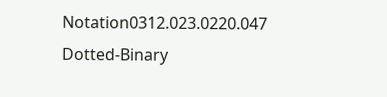Notation0312.023.0220.047
Dotted-Binary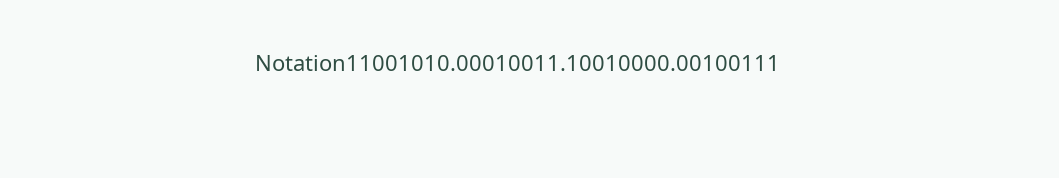Notation11001010.00010011.10010000.00100111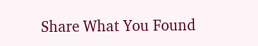Share What You Found